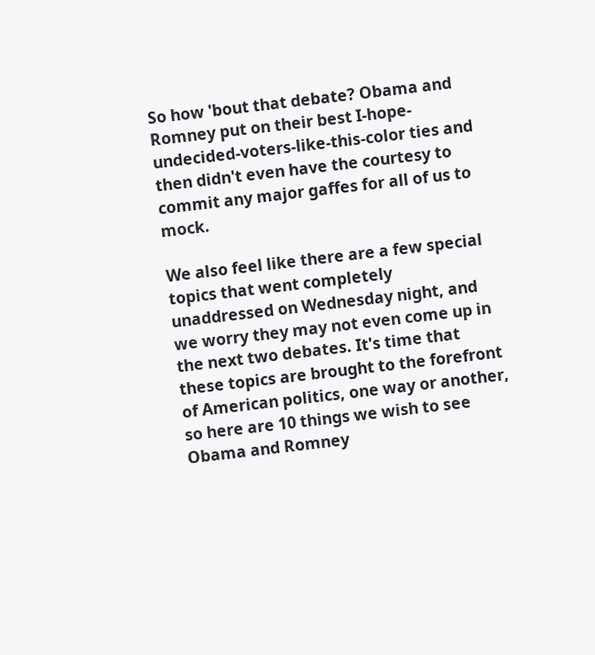So how 'bout that debate? Obama and Romney put on their best I-hope-undecided-voters-like-this-color ties and then didn't even have the courtesy to commit any major gaffes for all of us to mock.

We also feel like there are a few special topics that went completely unaddressed on Wednesday night, and we worry they may not even come up in the next two debates. It's time that these topics are brought to the forefront of American politics, one way or another, so here are 10 things we wish to see Obama and Romney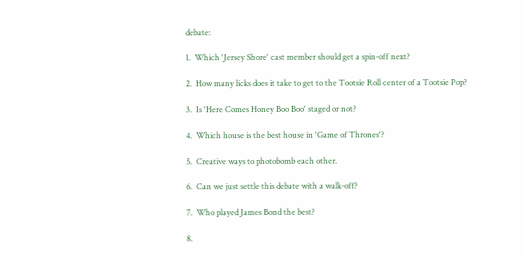debate:

1.  Which 'Jersey Shore' cast member should get a spin-off next?

2.  How many licks does it take to get to the Tootsie Roll center of a Tootsie Pop?

3.  Is 'Here Comes Honey Boo Boo' staged or not?

4.  Which house is the best house in 'Game of Thrones'?

5.  Creative ways to photobomb each other.

6.  Can we just settle this debate with a walk-off?

7.  Who played James Bond the best?

8.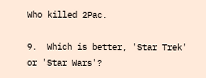Who killed 2Pac.

9.  Which is better, 'Star Trek' or 'Star Wars'?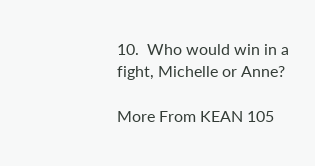10.  Who would win in a fight, Michelle or Anne?

More From KEAN 105